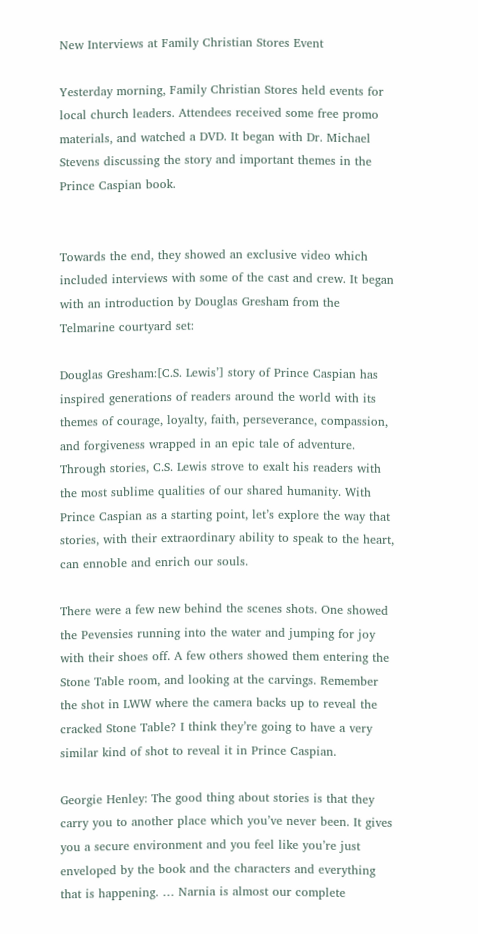New Interviews at Family Christian Stores Event

Yesterday morning, Family Christian Stores held events for local church leaders. Attendees received some free promo materials, and watched a DVD. It began with Dr. Michael Stevens discussing the story and important themes in the Prince Caspian book.


Towards the end, they showed an exclusive video which included interviews with some of the cast and crew. It began with an introduction by Douglas Gresham from the Telmarine courtyard set:

Douglas Gresham:[C.S. Lewis’] story of Prince Caspian has inspired generations of readers around the world with its themes of courage, loyalty, faith, perseverance, compassion, and forgiveness wrapped in an epic tale of adventure. Through stories, C.S. Lewis strove to exalt his readers with the most sublime qualities of our shared humanity. With Prince Caspian as a starting point, let’s explore the way that stories, with their extraordinary ability to speak to the heart, can ennoble and enrich our souls.

There were a few new behind the scenes shots. One showed the Pevensies running into the water and jumping for joy with their shoes off. A few others showed them entering the Stone Table room, and looking at the carvings. Remember the shot in LWW where the camera backs up to reveal the cracked Stone Table? I think they’re going to have a very similar kind of shot to reveal it in Prince Caspian.

Georgie Henley: The good thing about stories is that they carry you to another place which you’ve never been. It gives you a secure environment and you feel like you’re just enveloped by the book and the characters and everything that is happening. … Narnia is almost our complete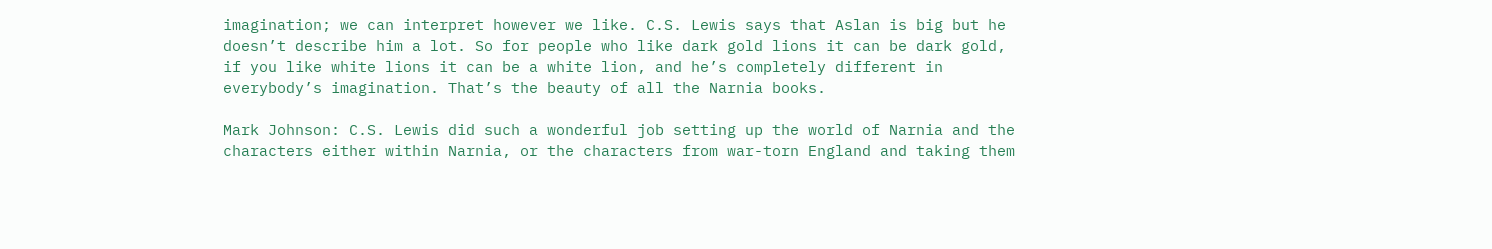imagination; we can interpret however we like. C.S. Lewis says that Aslan is big but he doesn’t describe him a lot. So for people who like dark gold lions it can be dark gold, if you like white lions it can be a white lion, and he’s completely different in everybody’s imagination. That’s the beauty of all the Narnia books.

Mark Johnson: C.S. Lewis did such a wonderful job setting up the world of Narnia and the characters either within Narnia, or the characters from war-torn England and taking them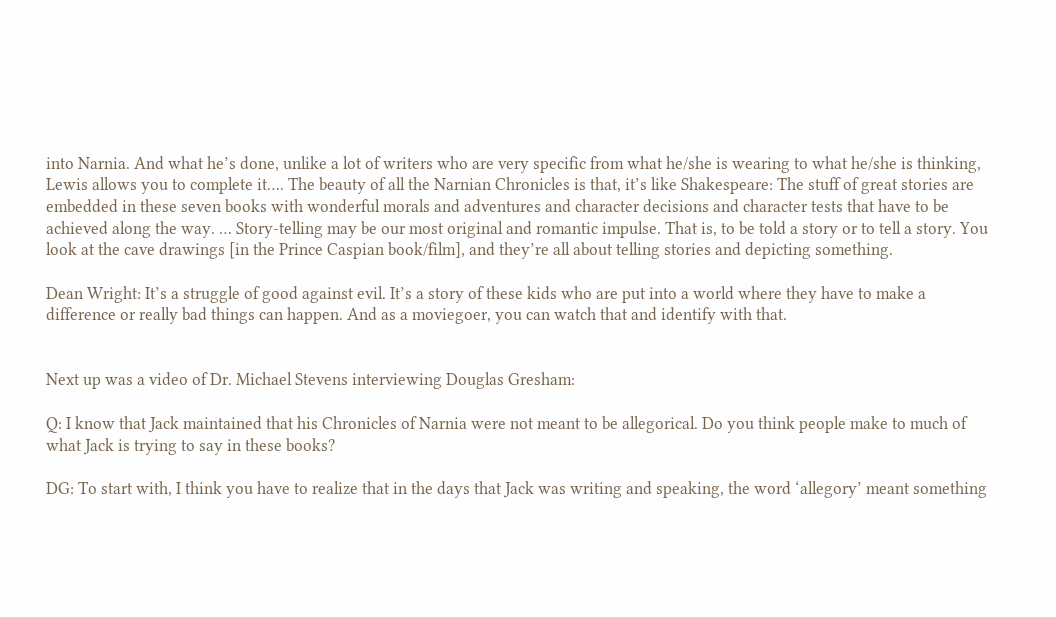into Narnia. And what he’s done, unlike a lot of writers who are very specific from what he/she is wearing to what he/she is thinking, Lewis allows you to complete it…. The beauty of all the Narnian Chronicles is that, it’s like Shakespeare: The stuff of great stories are embedded in these seven books with wonderful morals and adventures and character decisions and character tests that have to be achieved along the way. … Story-telling may be our most original and romantic impulse. That is, to be told a story or to tell a story. You look at the cave drawings [in the Prince Caspian book/film], and they’re all about telling stories and depicting something.

Dean Wright: It’s a struggle of good against evil. It’s a story of these kids who are put into a world where they have to make a difference or really bad things can happen. And as a moviegoer, you can watch that and identify with that.


Next up was a video of Dr. Michael Stevens interviewing Douglas Gresham:

Q: I know that Jack maintained that his Chronicles of Narnia were not meant to be allegorical. Do you think people make to much of what Jack is trying to say in these books?

DG: To start with, I think you have to realize that in the days that Jack was writing and speaking, the word ‘allegory’ meant something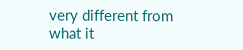very different from what it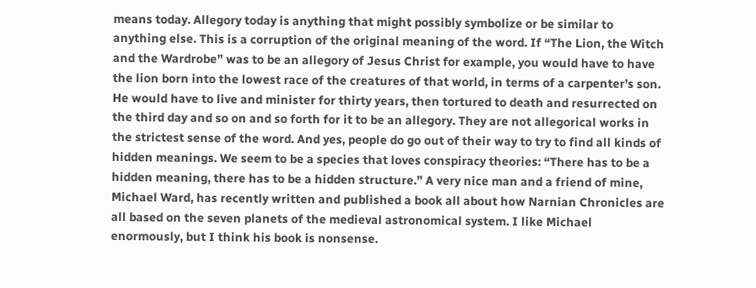means today. Allegory today is anything that might possibly symbolize or be similar to anything else. This is a corruption of the original meaning of the word. If “The Lion, the Witch and the Wardrobe” was to be an allegory of Jesus Christ for example, you would have to have the lion born into the lowest race of the creatures of that world, in terms of a carpenter’s son. He would have to live and minister for thirty years, then tortured to death and resurrected on the third day and so on and so forth for it to be an allegory. They are not allegorical works in the strictest sense of the word. And yes, people do go out of their way to try to find all kinds of hidden meanings. We seem to be a species that loves conspiracy theories: “There has to be a hidden meaning, there has to be a hidden structure.” A very nice man and a friend of mine, Michael Ward, has recently written and published a book all about how Narnian Chronicles are all based on the seven planets of the medieval astronomical system. I like Michael enormously, but I think his book is nonsense.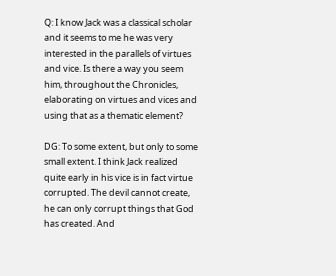Q: I know Jack was a classical scholar and it seems to me he was very interested in the parallels of virtues and vice. Is there a way you seem him, throughout the Chronicles, elaborating on virtues and vices and using that as a thematic element?

DG: To some extent, but only to some small extent. I think Jack realized quite early in his vice is in fact virtue corrupted. The devil cannot create, he can only corrupt things that God has created. And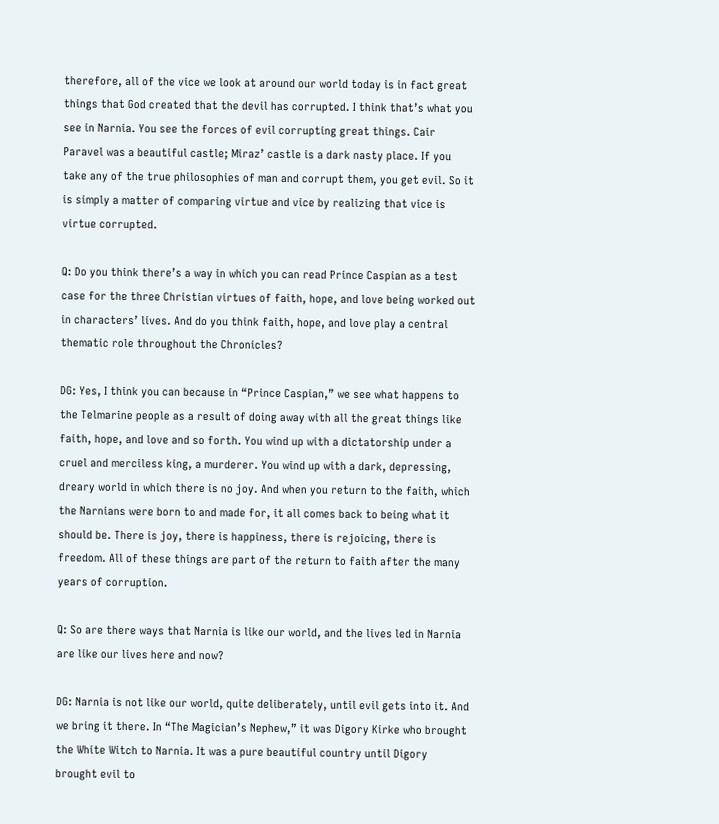therefore, all of the vice we look at around our world today is in fact great things that God created that the devil has corrupted. I think that’s what you see in Narnia. You see the forces of evil corrupting great things. Cair Paravel was a beautiful castle; Miraz’ castle is a dark nasty place. If you take any of the true philosophies of man and corrupt them, you get evil. So it is simply a matter of comparing virtue and vice by realizing that vice is virtue corrupted.

Q: Do you think there’s a way in which you can read Prince Caspian as a test case for the three Christian virtues of faith, hope, and love being worked out in characters’ lives. And do you think faith, hope, and love play a central thematic role throughout the Chronicles?

DG: Yes, I think you can because in “Prince Caspian,” we see what happens to the Telmarine people as a result of doing away with all the great things like faith, hope, and love and so forth. You wind up with a dictatorship under a cruel and merciless king, a murderer. You wind up with a dark, depressing, dreary world in which there is no joy. And when you return to the faith, which the Narnians were born to and made for, it all comes back to being what it should be. There is joy, there is happiness, there is rejoicing, there is freedom. All of these things are part of the return to faith after the many years of corruption.

Q: So are there ways that Narnia is like our world, and the lives led in Narnia are like our lives here and now?

DG: Narnia is not like our world, quite deliberately, until evil gets into it. And we bring it there. In “The Magician’s Nephew,” it was Digory Kirke who brought the White Witch to Narnia. It was a pure beautiful country until Digory brought evil to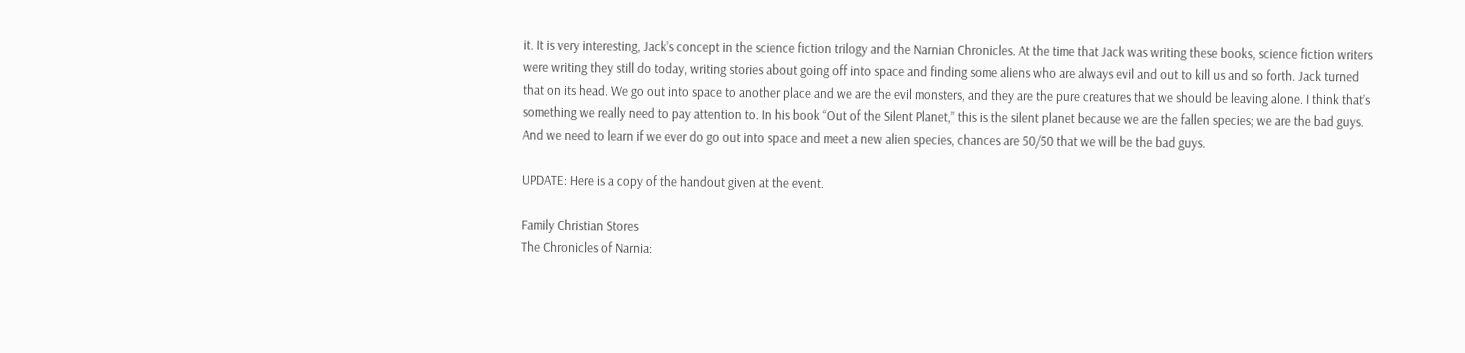it. It is very interesting, Jack’s concept in the science fiction trilogy and the Narnian Chronicles. At the time that Jack was writing these books, science fiction writers were writing they still do today, writing stories about going off into space and finding some aliens who are always evil and out to kill us and so forth. Jack turned that on its head. We go out into space to another place and we are the evil monsters, and they are the pure creatures that we should be leaving alone. I think that’s something we really need to pay attention to. In his book “Out of the Silent Planet,” this is the silent planet because we are the fallen species; we are the bad guys. And we need to learn if we ever do go out into space and meet a new alien species, chances are 50/50 that we will be the bad guys.

UPDATE: Here is a copy of the handout given at the event.

Family Christian Stores
The Chronicles of Narnia: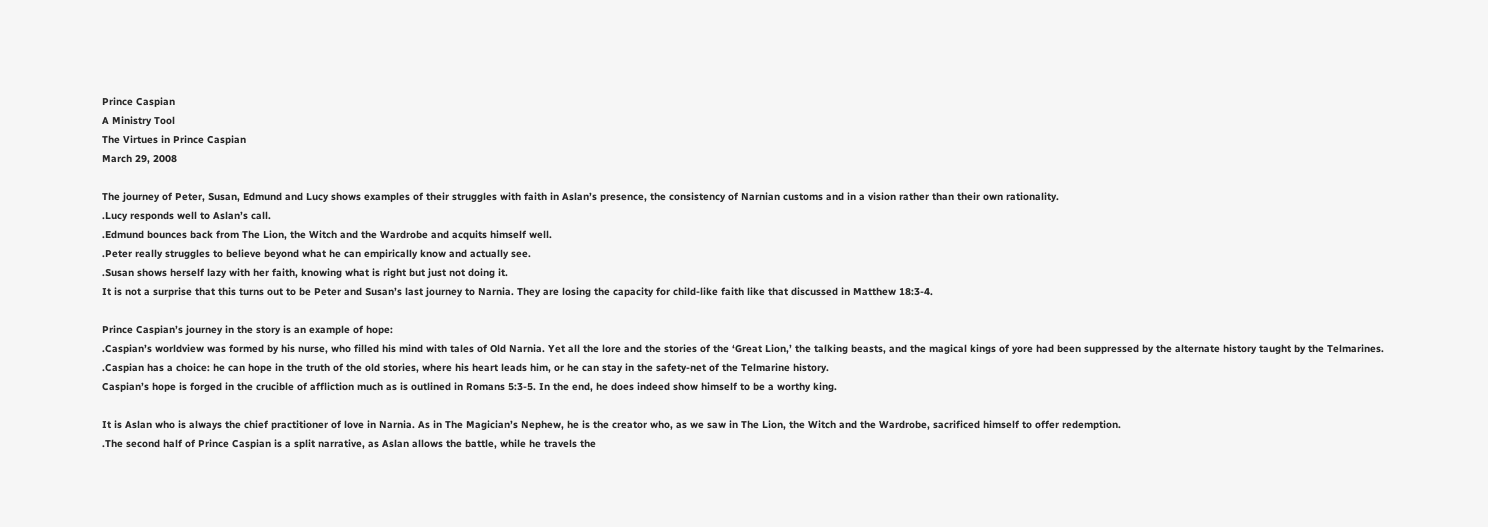Prince Caspian
A Ministry Tool
The Virtues in Prince Caspian
March 29, 2008

The journey of Peter, Susan, Edmund and Lucy shows examples of their struggles with faith in Aslan’s presence, the consistency of Narnian customs and in a vision rather than their own rationality.
.Lucy responds well to Aslan’s call.
.Edmund bounces back from The Lion, the Witch and the Wardrobe and acquits himself well.
.Peter really struggles to believe beyond what he can empirically know and actually see.
.Susan shows herself lazy with her faith, knowing what is right but just not doing it.
It is not a surprise that this turns out to be Peter and Susan’s last journey to Narnia. They are losing the capacity for child-like faith like that discussed in Matthew 18:3-4.

Prince Caspian’s journey in the story is an example of hope:
.Caspian’s worldview was formed by his nurse, who filled his mind with tales of Old Narnia. Yet all the lore and the stories of the ‘Great Lion,’ the talking beasts, and the magical kings of yore had been suppressed by the alternate history taught by the Telmarines.
.Caspian has a choice: he can hope in the truth of the old stories, where his heart leads him, or he can stay in the safety-net of the Telmarine history.
Caspian’s hope is forged in the crucible of affliction much as is outlined in Romans 5:3-5. In the end, he does indeed show himself to be a worthy king.

It is Aslan who is always the chief practitioner of love in Narnia. As in The Magician’s Nephew, he is the creator who, as we saw in The Lion, the Witch and the Wardrobe, sacrificed himself to offer redemption.
.The second half of Prince Caspian is a split narrative, as Aslan allows the battle, while he travels the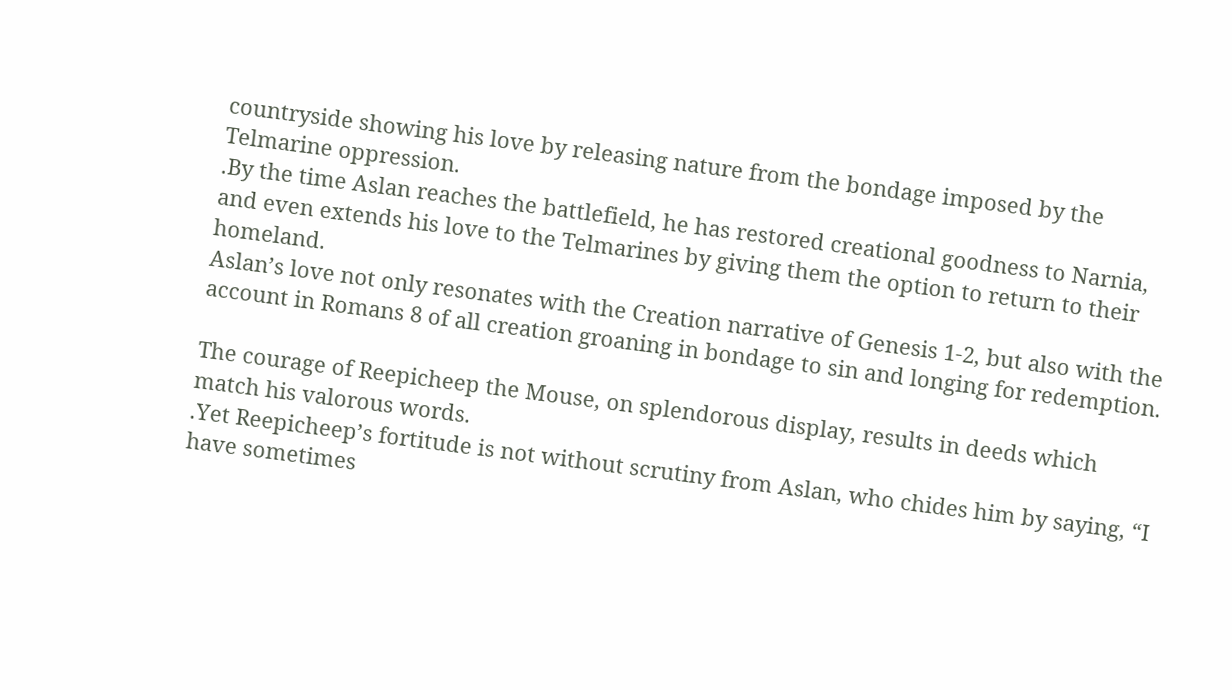countryside showing his love by releasing nature from the bondage imposed by the Telmarine oppression.
.By the time Aslan reaches the battlefield, he has restored creational goodness to Narnia, and even extends his love to the Telmarines by giving them the option to return to their homeland.
Aslan’s love not only resonates with the Creation narrative of Genesis 1-2, but also with the account in Romans 8 of all creation groaning in bondage to sin and longing for redemption.

The courage of Reepicheep the Mouse, on splendorous display, results in deeds which match his valorous words.
.Yet Reepicheep’s fortitude is not without scrutiny from Aslan, who chides him by saying, “I have sometimes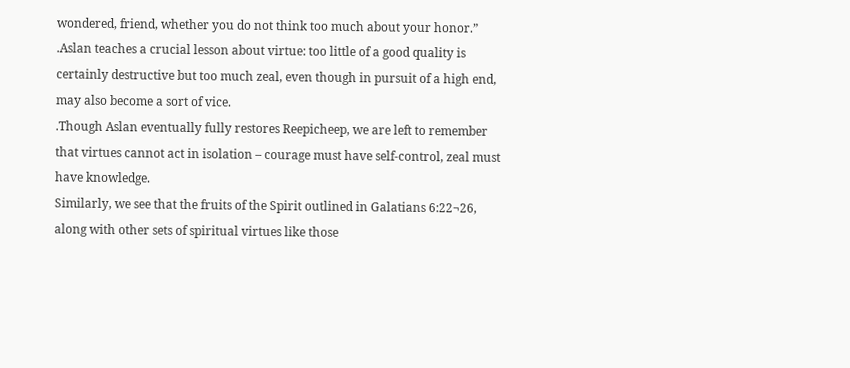wondered, friend, whether you do not think too much about your honor.”
.Aslan teaches a crucial lesson about virtue: too little of a good quality is certainly destructive but too much zeal, even though in pursuit of a high end, may also become a sort of vice.
.Though Aslan eventually fully restores Reepicheep, we are left to remember that virtues cannot act in isolation – courage must have self-control, zeal must have knowledge.
Similarly, we see that the fruits of the Spirit outlined in Galatians 6:22¬26, along with other sets of spiritual virtues like those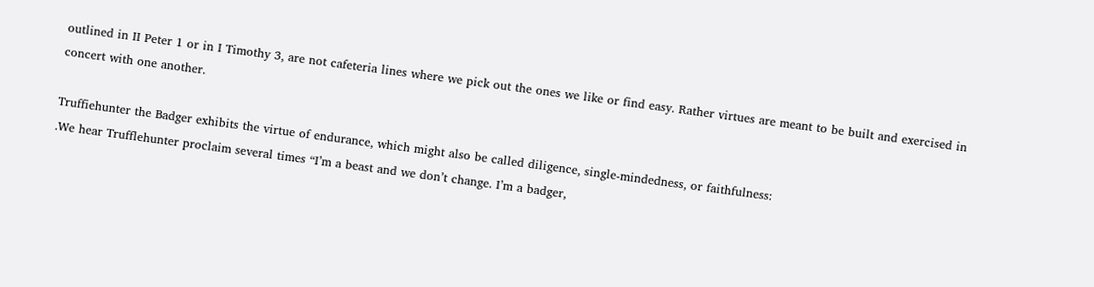outlined in II Peter 1 or in I Timothy 3, are not cafeteria lines where we pick out the ones we like or find easy. Rather virtues are meant to be built and exercised in concert with one another.

Truffiehunter the Badger exhibits the virtue of endurance, which might also be called diligence, single-mindedness, or faithfulness:
.We hear Trufflehunter proclaim several times “I’m a beast and we don’t change. I’m a badger,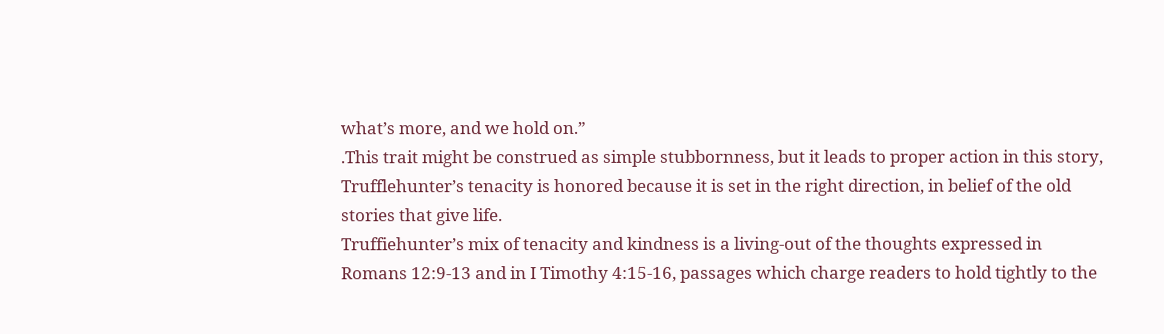what’s more, and we hold on.”
.This trait might be construed as simple stubbornness, but it leads to proper action in this story, Trufflehunter’s tenacity is honored because it is set in the right direction, in belief of the old stories that give life.
Truffiehunter’s mix of tenacity and kindness is a living-out of the thoughts expressed in Romans 12:9-13 and in I Timothy 4:15-16, passages which charge readers to hold tightly to the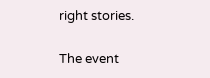right stories.

The event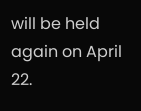will be held again on April 22.